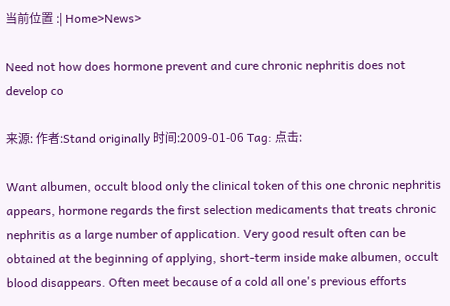当前位置 :| Home>News>

Need not how does hormone prevent and cure chronic nephritis does not develop co

来源: 作者:Stand originally 时间:2009-01-06 Tag: 点击:

Want albumen, occult blood only the clinical token of this one chronic nephritis appears, hormone regards the first selection medicaments that treats chronic nephritis as a large number of application. Very good result often can be obtained at the beginning of applying, short-term inside make albumen, occult blood disappears. Often meet because of a cold all one's previous efforts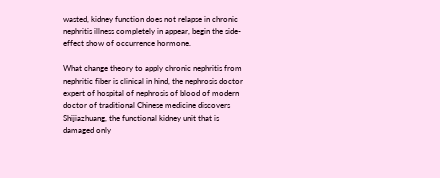wasted, kidney function does not relapse in chronic nephritis illness completely in appear, begin the side-effect show of occurrence hormone.

What change theory to apply chronic nephritis from nephritic fiber is clinical in hind, the nephrosis doctor expert of hospital of nephrosis of blood of modern doctor of traditional Chinese medicine discovers Shijiazhuang, the functional kidney unit that is damaged only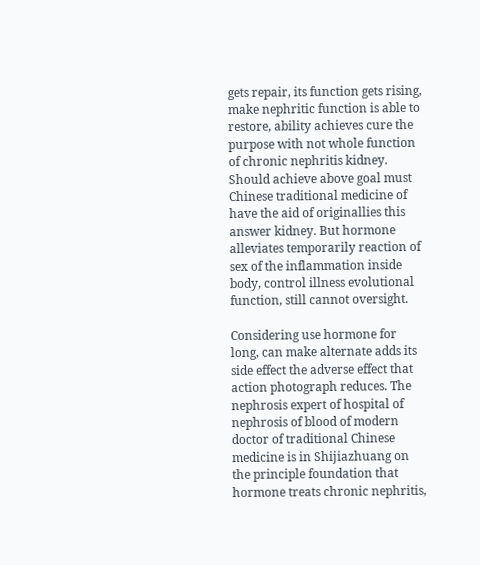gets repair, its function gets rising, make nephritic function is able to restore, ability achieves cure the purpose with not whole function of chronic nephritis kidney. Should achieve above goal must Chinese traditional medicine of have the aid of originallies this answer kidney. But hormone alleviates temporarily reaction of sex of the inflammation inside body, control illness evolutional function, still cannot oversight.

Considering use hormone for long, can make alternate adds its side effect the adverse effect that action photograph reduces. The nephrosis expert of hospital of nephrosis of blood of modern doctor of traditional Chinese medicine is in Shijiazhuang on the principle foundation that hormone treats chronic nephritis,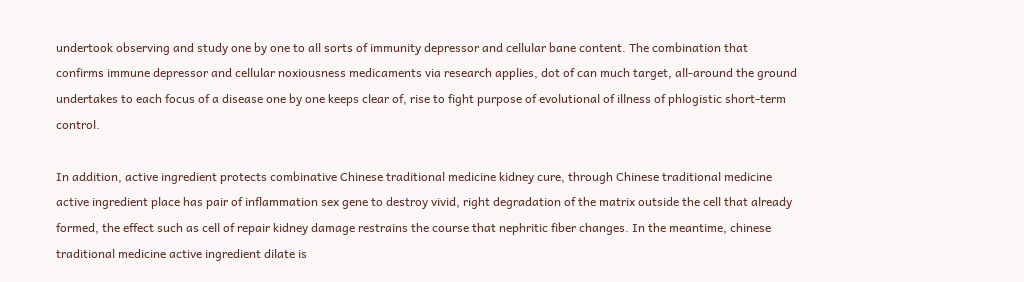undertook observing and study one by one to all sorts of immunity depressor and cellular bane content. The combination that confirms immune depressor and cellular noxiousness medicaments via research applies, dot of can much target, all-around the ground undertakes to each focus of a disease one by one keeps clear of, rise to fight purpose of evolutional of illness of phlogistic short-term control.

In addition, active ingredient protects combinative Chinese traditional medicine kidney cure, through Chinese traditional medicine active ingredient place has pair of inflammation sex gene to destroy vivid, right degradation of the matrix outside the cell that already formed, the effect such as cell of repair kidney damage restrains the course that nephritic fiber changes. In the meantime, chinese traditional medicine active ingredient dilate is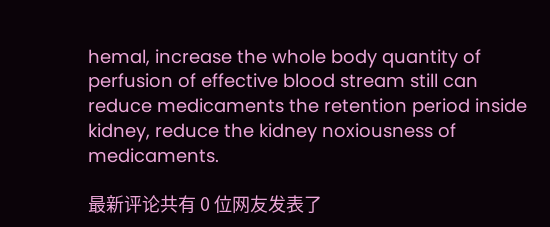hemal, increase the whole body quantity of perfusion of effective blood stream still can reduce medicaments the retention period inside kidney, reduce the kidney noxiousness of medicaments.

最新评论共有 0 位网友发表了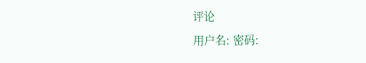评论
用户名: 密码: